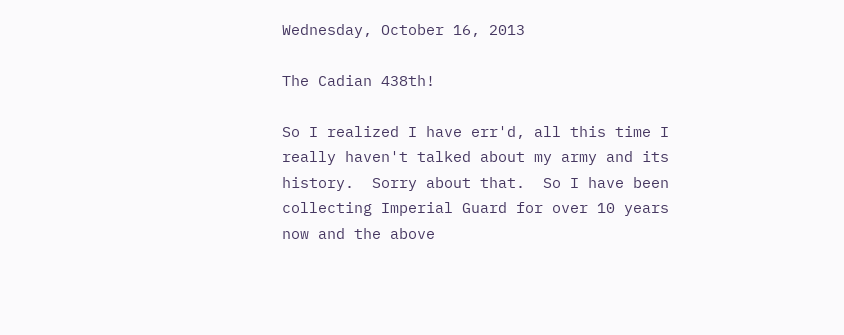Wednesday, October 16, 2013

The Cadian 438th!

So I realized I have err'd, all this time I really haven't talked about my army and its history.  Sorry about that.  So I have been collecting Imperial Guard for over 10 years now and the above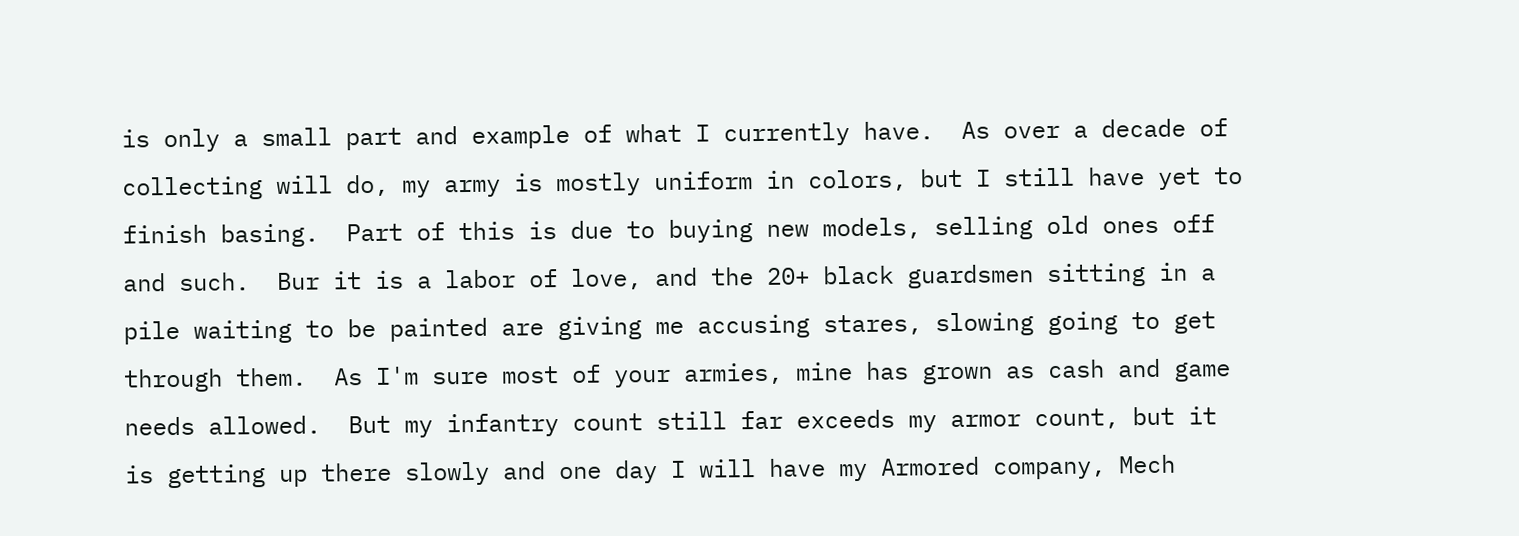is only a small part and example of what I currently have.  As over a decade of collecting will do, my army is mostly uniform in colors, but I still have yet to finish basing.  Part of this is due to buying new models, selling old ones off and such.  Bur it is a labor of love, and the 20+ black guardsmen sitting in a pile waiting to be painted are giving me accusing stares, slowing going to get through them.  As I'm sure most of your armies, mine has grown as cash and game needs allowed.  But my infantry count still far exceeds my armor count, but it is getting up there slowly and one day I will have my Armored company, Mech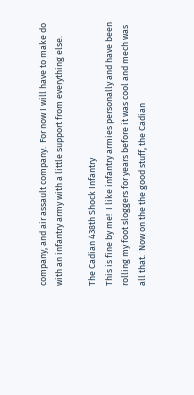company, and air assault company.  For now I will have to make do with an infantry army with a little support from everything else.

The Cadian 438th Shock Infantry
This is fine by me!  I like infantry armies personally and have been rolling my foot sloggers for years before it was cool and mech was all that.  Now on the the good stuff, the Cadian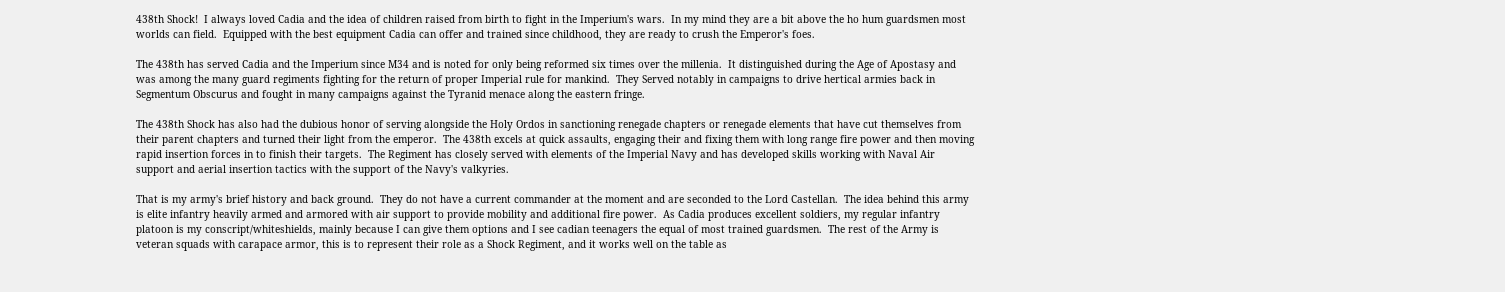438th Shock!  I always loved Cadia and the idea of children raised from birth to fight in the Imperium's wars.  In my mind they are a bit above the ho hum guardsmen most worlds can field.  Equipped with the best equipment Cadia can offer and trained since childhood, they are ready to crush the Emperor's foes.

The 438th has served Cadia and the Imperium since M34 and is noted for only being reformed six times over the millenia.  It distinguished during the Age of Apostasy and was among the many guard regiments fighting for the return of proper Imperial rule for mankind.  They Served notably in campaigns to drive hertical armies back in Segmentum Obscurus and fought in many campaigns against the Tyranid menace along the eastern fringe.

The 438th Shock has also had the dubious honor of serving alongside the Holy Ordos in sanctioning renegade chapters or renegade elements that have cut themselves from their parent chapters and turned their light from the emperor.  The 438th excels at quick assaults, engaging their and fixing them with long range fire power and then moving rapid insertion forces in to finish their targets.  The Regiment has closely served with elements of the Imperial Navy and has developed skills working with Naval Air support and aerial insertion tactics with the support of the Navy's valkyries.

That is my army's brief history and back ground.  They do not have a current commander at the moment and are seconded to the Lord Castellan.  The idea behind this army is elite infantry heavily armed and armored with air support to provide mobility and additional fire power.  As Cadia produces excellent soldiers, my regular infantry platoon is my conscript/whiteshields, mainly because I can give them options and I see cadian teenagers the equal of most trained guardsmen.  The rest of the Army is veteran squads with carapace armor, this is to represent their role as a Shock Regiment, and it works well on the table as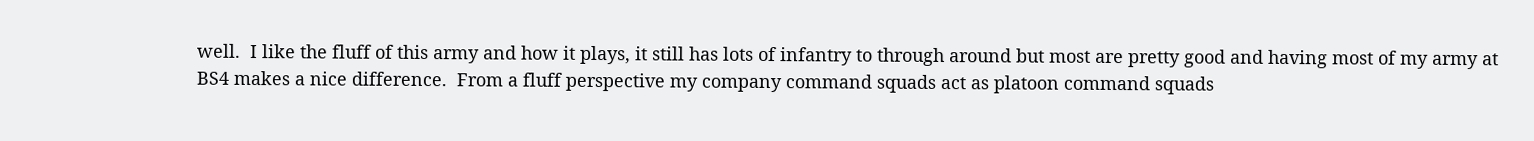well.  I like the fluff of this army and how it plays, it still has lots of infantry to through around but most are pretty good and having most of my army at BS4 makes a nice difference.  From a fluff perspective my company command squads act as platoon command squads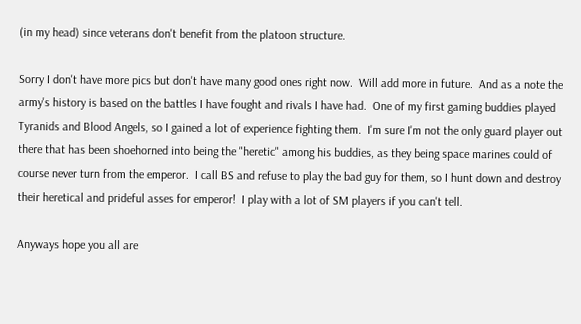(in my head) since veterans don't benefit from the platoon structure.

Sorry I don't have more pics but don't have many good ones right now.  Will add more in future.  And as a note the army's history is based on the battles I have fought and rivals I have had.  One of my first gaming buddies played Tyranids and Blood Angels, so I gained a lot of experience fighting them.  I'm sure I'm not the only guard player out there that has been shoehorned into being the "heretic" among his buddies, as they being space marines could of course never turn from the emperor.  I call BS and refuse to play the bad guy for them, so I hunt down and destroy their heretical and prideful asses for emperor!  I play with a lot of SM players if you can't tell.

Anyways hope you all are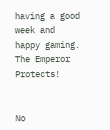having a good week and happy gaming.  The Emperor Protects!


No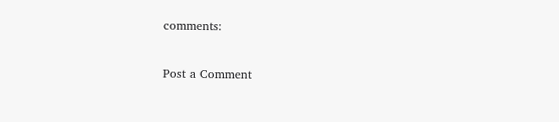comments:

Post a Comment